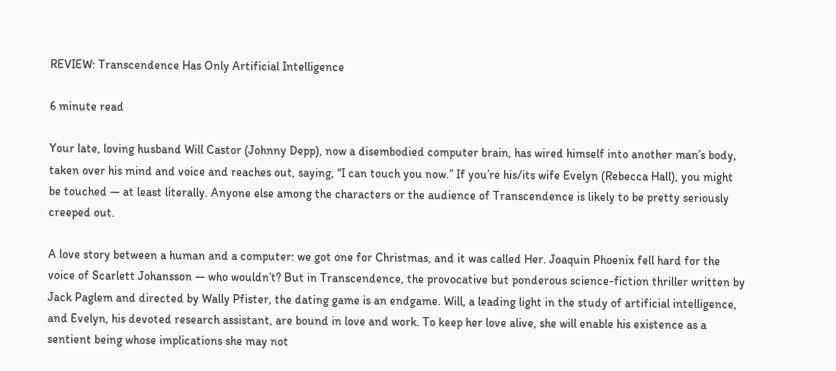REVIEW: Transcendence Has Only Artificial Intelligence

6 minute read

Your late, loving husband Will Castor (Johnny Depp), now a disembodied computer brain, has wired himself into another man’s body, taken over his mind and voice and reaches out, saying, “I can touch you now.” If you’re his/its wife Evelyn (Rebecca Hall), you might be touched — at least literally. Anyone else among the characters or the audience of Transcendence is likely to be pretty seriously creeped out.

A love story between a human and a computer: we got one for Christmas, and it was called Her. Joaquin Phoenix fell hard for the voice of Scarlett Johansson — who wouldn’t? But in Transcendence, the provocative but ponderous science-fiction thriller written by Jack Paglem and directed by Wally Pfister, the dating game is an endgame. Will, a leading light in the study of artificial intelligence, and Evelyn, his devoted research assistant, are bound in love and work. To keep her love alive, she will enable his existence as a sentient being whose implications she may not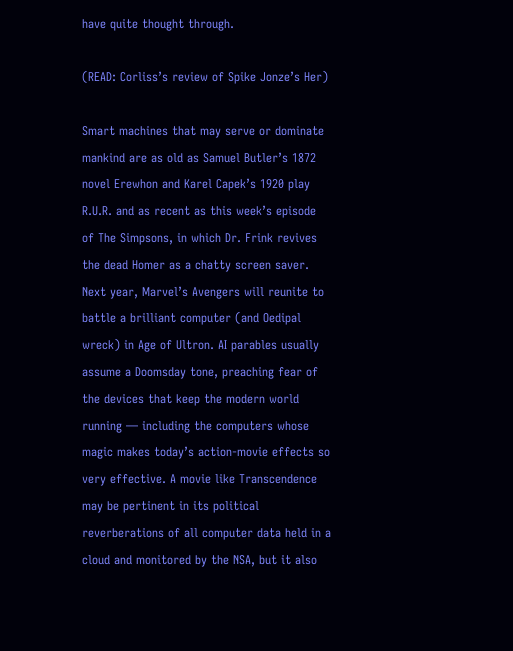have quite thought through.

(READ: Corliss’s review of Spike Jonze’s Her)

Smart machines that may serve or dominate mankind are as old as Samuel Butler’s 1872 novel Erewhon and Karel Capek’s 1920 play R.U.R. and as recent as this week’s episode of The Simpsons, in which Dr. Frink revives the dead Homer as a chatty screen saver. Next year, Marvel’s Avengers will reunite to battle a brilliant computer (and Oedipal wreck) in Age of Ultron. AI parables usually assume a Doomsday tone, preaching fear of the devices that keep the modern world running — including the computers whose magic makes today’s action-movie effects so very effective. A movie like Transcendence may be pertinent in its political reverberations of all computer data held in a cloud and monitored by the NSA, but it also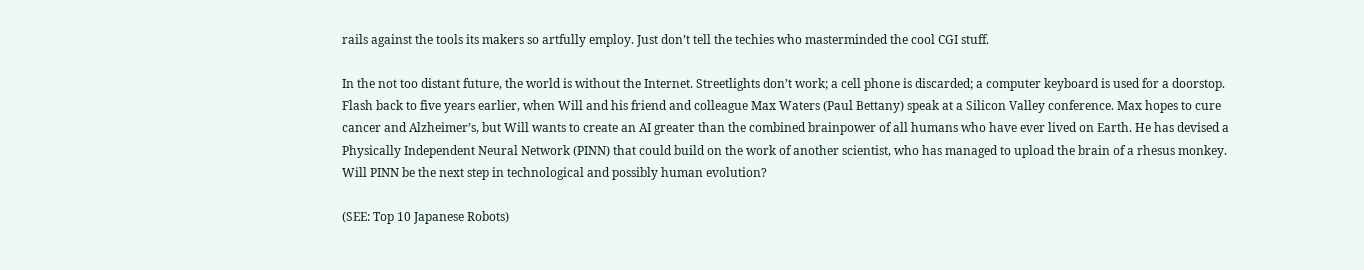rails against the tools its makers so artfully employ. Just don’t tell the techies who masterminded the cool CGI stuff.

In the not too distant future, the world is without the Internet. Streetlights don’t work; a cell phone is discarded; a computer keyboard is used for a doorstop. Flash back to five years earlier, when Will and his friend and colleague Max Waters (Paul Bettany) speak at a Silicon Valley conference. Max hopes to cure cancer and Alzheimer’s, but Will wants to create an AI greater than the combined brainpower of all humans who have ever lived on Earth. He has devised a Physically Independent Neural Network (PINN) that could build on the work of another scientist, who has managed to upload the brain of a rhesus monkey. Will PINN be the next step in technological and possibly human evolution?

(SEE: Top 10 Japanese Robots)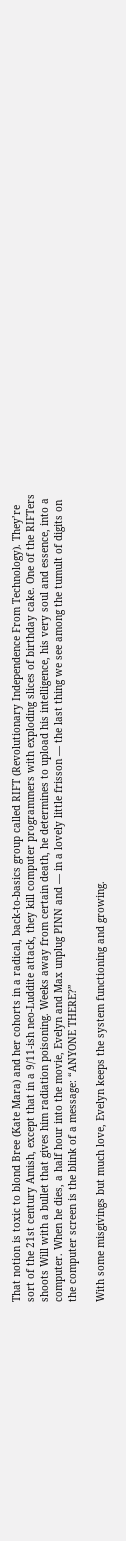That notion is toxic to blond Bree (Kate Mara) and her cohorts in a radical, back-to-basics group called RIFT (Revolutionary Independence From Technology). They’re sort of the 21st century Amish, except that in a 9/11-ish neo-Luddite attack, they kill computer programmers with exploding slices of birthday cake. One of the RIFTers shoots Will with a bullet that gives him radiation poisoning. Weeks away from certain death, he determines to upload his intelligence, his very soul and essence, into a computer. When he dies, a half hour into the movie, Evelyn and Max unplug PINN and — in a lovely little frisson — the last thing we see among the tumult of digits on the computer screen is the blink of a message: “ANYONE THERE?”

With some misgivings but much love, Evelyn keeps the system functioning and growing.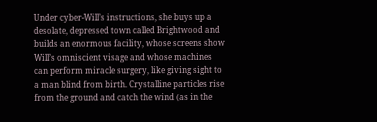Under cyber-Will’s instructions, she buys up a desolate, depressed town called Brightwood and builds an enormous facility, whose screens show Will’s omniscient visage and whose machines can perform miracle surgery, like giving sight to a man blind from birth. Crystalline particles rise from the ground and catch the wind (as in the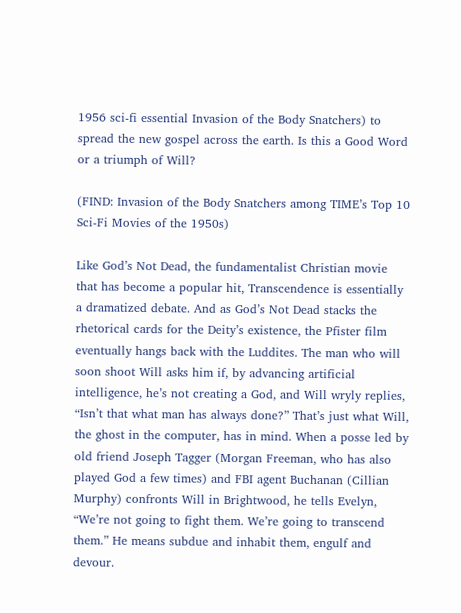1956 sci-fi essential Invasion of the Body Snatchers) to spread the new gospel across the earth. Is this a Good Word or a triumph of Will?

(FIND: Invasion of the Body Snatchers among TIME’s Top 10 Sci-Fi Movies of the 1950s)

Like God’s Not Dead, the fundamentalist Christian movie that has become a popular hit, Transcendence is essentially a dramatized debate. And as God’s Not Dead stacks the rhetorical cards for the Deity’s existence, the Pfister film eventually hangs back with the Luddites. The man who will soon shoot Will asks him if, by advancing artificial intelligence, he’s not creating a God, and Will wryly replies, “Isn’t that what man has always done?” That’s just what Will, the ghost in the computer, has in mind. When a posse led by old friend Joseph Tagger (Morgan Freeman, who has also played God a few times) and FBI agent Buchanan (Cillian Murphy) confronts Will in Brightwood, he tells Evelyn, “We’re not going to fight them. We’re going to transcend them.” He means subdue and inhabit them, engulf and devour.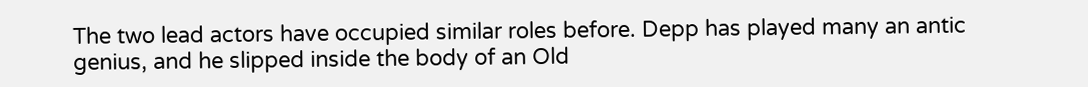The two lead actors have occupied similar roles before. Depp has played many an antic genius, and he slipped inside the body of an Old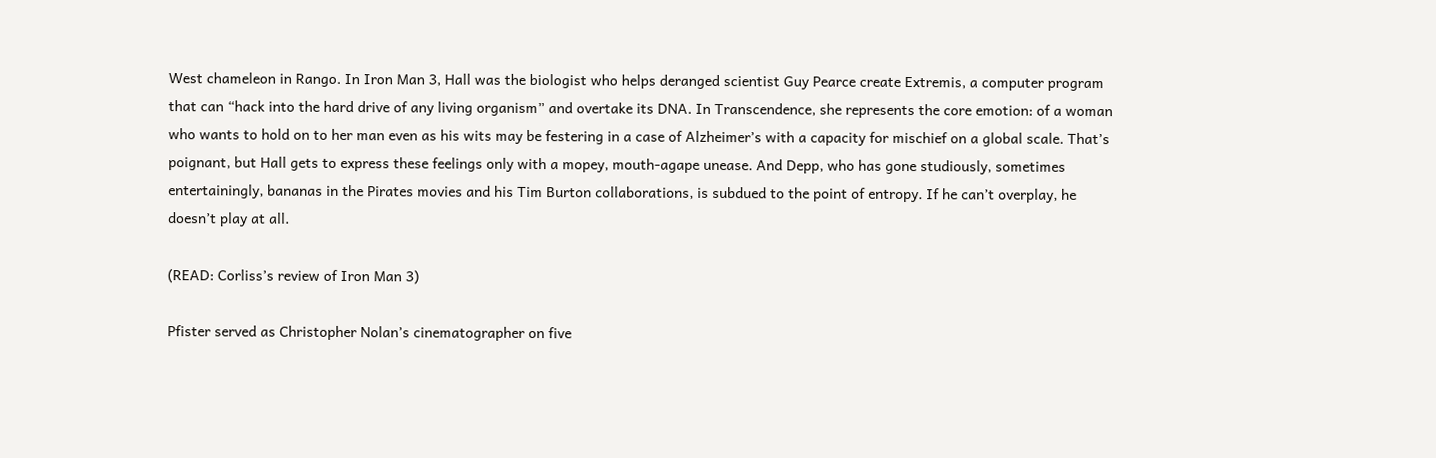West chameleon in Rango. In Iron Man 3, Hall was the biologist who helps deranged scientist Guy Pearce create Extremis, a computer program that can “hack into the hard drive of any living organism” and overtake its DNA. In Transcendence, she represents the core emotion: of a woman who wants to hold on to her man even as his wits may be festering in a case of Alzheimer’s with a capacity for mischief on a global scale. That’s poignant, but Hall gets to express these feelings only with a mopey, mouth-agape unease. And Depp, who has gone studiously, sometimes entertainingly, bananas in the Pirates movies and his Tim Burton collaborations, is subdued to the point of entropy. If he can’t overplay, he doesn’t play at all.

(READ: Corliss’s review of Iron Man 3)

Pfister served as Christopher Nolan’s cinematographer on five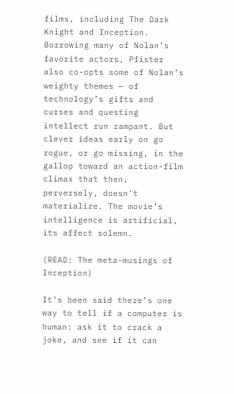films, including The Dark Knight and Inception. Borrowing many of Nolan’s favorite actors, Pfister also co-opts some of Nolan’s weighty themes — of technology’s gifts and curses and questing intellect run rampant. But clever ideas early on go rogue, or go missing, in the gallop toward an action-film climax that then, perversely, doesn’t materialize. The movie’s intelligence is artificial, its affect solemn.

(READ: The meta-musings of Inception)

It’s been said there’s one way to tell if a computer is human: ask it to crack a joke, and see if it can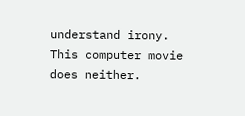understand irony. This computer movie does neither.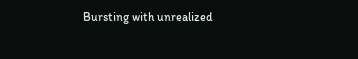Bursting with unrealized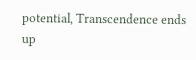potential, Transcendence ends up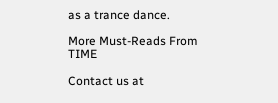as a trance dance.

More Must-Reads From TIME

Contact us at